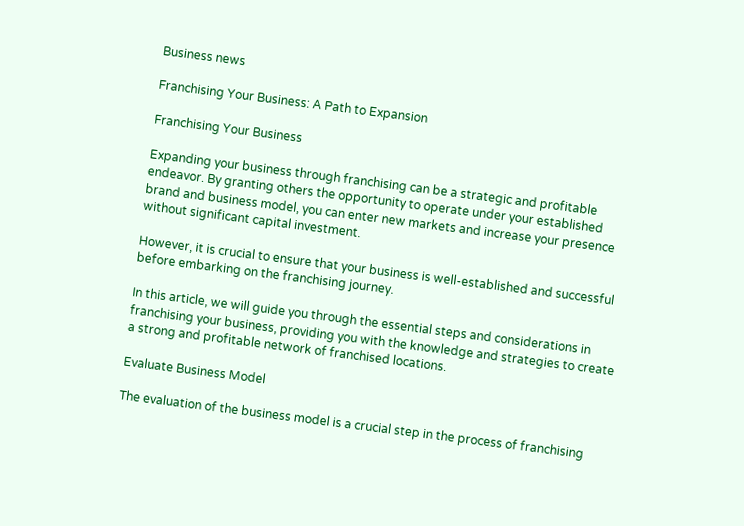Business news

Franchising Your Business: A Path to Expansion

Franchising Your Business

Expanding your business through franchising can be a strategic and profitable endeavor. By granting others the opportunity to operate under your established brand and business model, you can enter new markets and increase your presence without significant capital investment.

However, it is crucial to ensure that your business is well-established and successful before embarking on the franchising journey.

In this article, we will guide you through the essential steps and considerations in franchising your business, providing you with the knowledge and strategies to create a strong and profitable network of franchised locations.

Evaluate Business Model

The evaluation of the business model is a crucial step in the process of franchising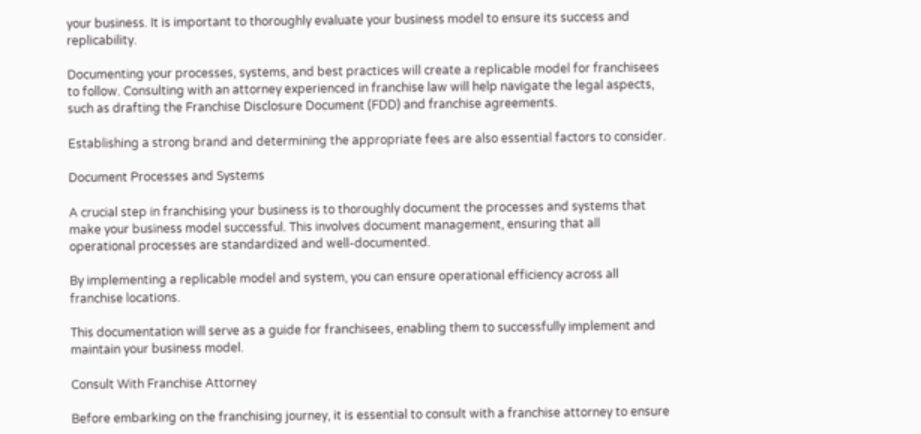your business. It is important to thoroughly evaluate your business model to ensure its success and replicability.

Documenting your processes, systems, and best practices will create a replicable model for franchisees to follow. Consulting with an attorney experienced in franchise law will help navigate the legal aspects, such as drafting the Franchise Disclosure Document (FDD) and franchise agreements.

Establishing a strong brand and determining the appropriate fees are also essential factors to consider.

Document Processes and Systems

A crucial step in franchising your business is to thoroughly document the processes and systems that make your business model successful. This involves document management, ensuring that all operational processes are standardized and well-documented.

By implementing a replicable model and system, you can ensure operational efficiency across all franchise locations.

This documentation will serve as a guide for franchisees, enabling them to successfully implement and maintain your business model.

Consult With Franchise Attorney

Before embarking on the franchising journey, it is essential to consult with a franchise attorney to ensure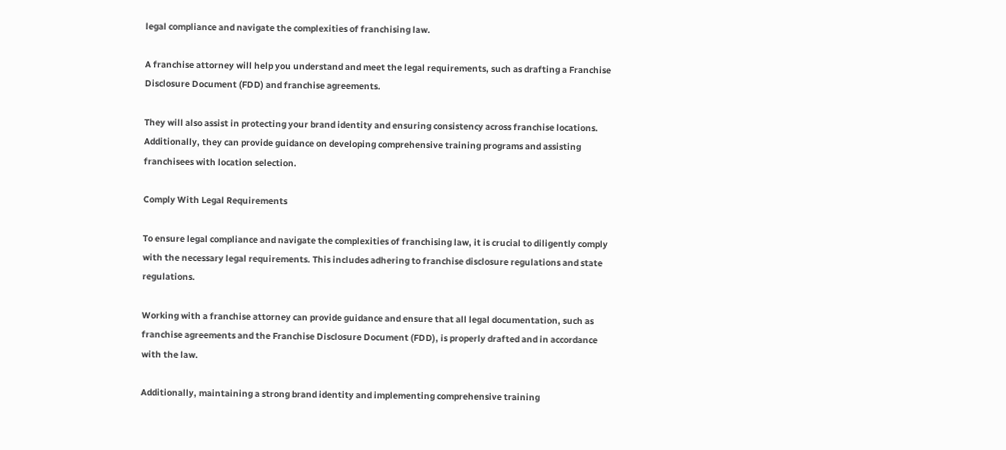legal compliance and navigate the complexities of franchising law.

A franchise attorney will help you understand and meet the legal requirements, such as drafting a Franchise Disclosure Document (FDD) and franchise agreements.

They will also assist in protecting your brand identity and ensuring consistency across franchise locations. Additionally, they can provide guidance on developing comprehensive training programs and assisting franchisees with location selection.

Comply With Legal Requirements

To ensure legal compliance and navigate the complexities of franchising law, it is crucial to diligently comply with the necessary legal requirements. This includes adhering to franchise disclosure regulations and state regulations.

Working with a franchise attorney can provide guidance and ensure that all legal documentation, such as franchise agreements and the Franchise Disclosure Document (FDD), is properly drafted and in accordance with the law.

Additionally, maintaining a strong brand identity and implementing comprehensive training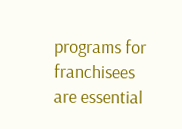programs for franchisees are essential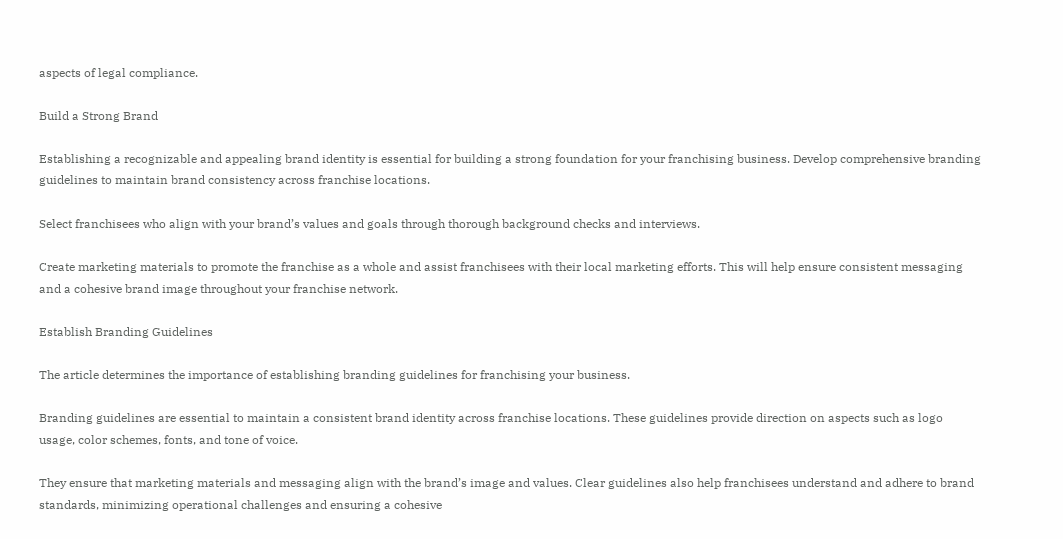aspects of legal compliance.

Build a Strong Brand

Establishing a recognizable and appealing brand identity is essential for building a strong foundation for your franchising business. Develop comprehensive branding guidelines to maintain brand consistency across franchise locations.

Select franchisees who align with your brand’s values and goals through thorough background checks and interviews.

Create marketing materials to promote the franchise as a whole and assist franchisees with their local marketing efforts. This will help ensure consistent messaging and a cohesive brand image throughout your franchise network.

Establish Branding Guidelines

The article determines the importance of establishing branding guidelines for franchising your business.

Branding guidelines are essential to maintain a consistent brand identity across franchise locations. These guidelines provide direction on aspects such as logo usage, color schemes, fonts, and tone of voice.

They ensure that marketing materials and messaging align with the brand’s image and values. Clear guidelines also help franchisees understand and adhere to brand standards, minimizing operational challenges and ensuring a cohesive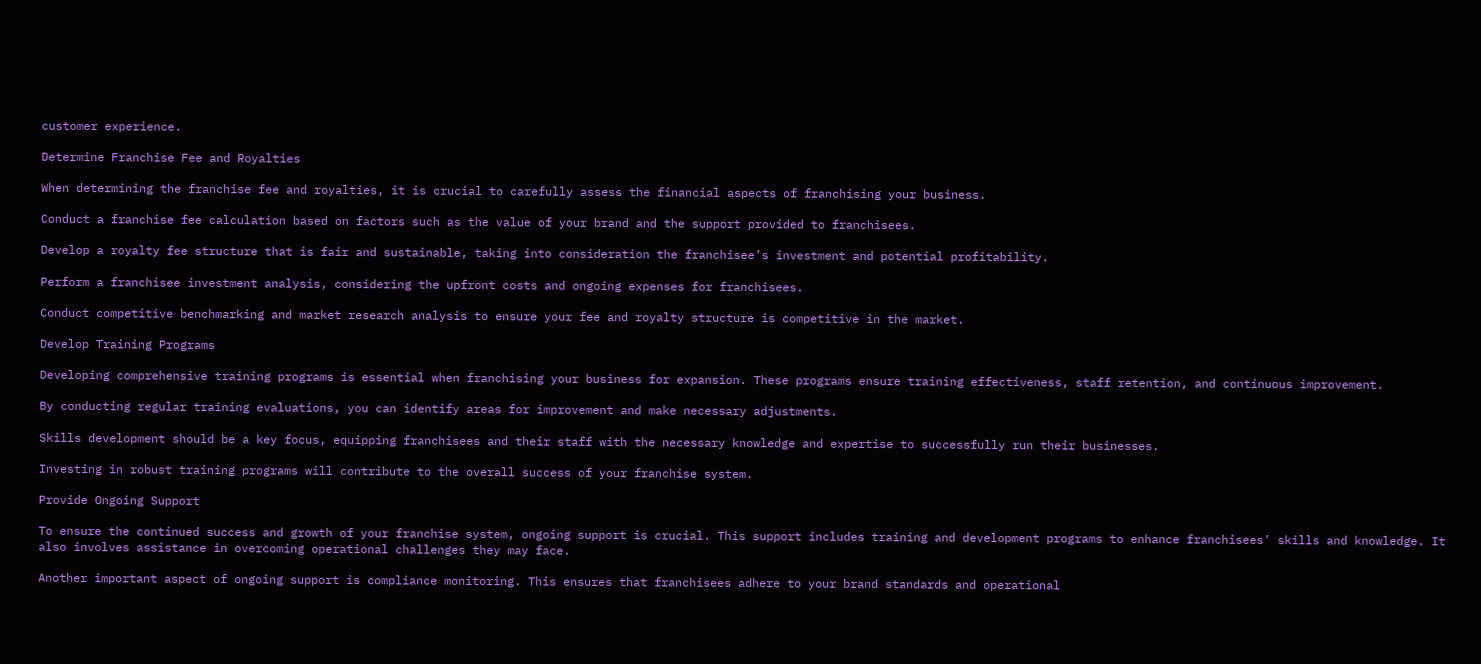customer experience.

Determine Franchise Fee and Royalties

When determining the franchise fee and royalties, it is crucial to carefully assess the financial aspects of franchising your business.

Conduct a franchise fee calculation based on factors such as the value of your brand and the support provided to franchisees.

Develop a royalty fee structure that is fair and sustainable, taking into consideration the franchisee’s investment and potential profitability.

Perform a franchisee investment analysis, considering the upfront costs and ongoing expenses for franchisees.

Conduct competitive benchmarking and market research analysis to ensure your fee and royalty structure is competitive in the market.

Develop Training Programs

Developing comprehensive training programs is essential when franchising your business for expansion. These programs ensure training effectiveness, staff retention, and continuous improvement.

By conducting regular training evaluations, you can identify areas for improvement and make necessary adjustments.

Skills development should be a key focus, equipping franchisees and their staff with the necessary knowledge and expertise to successfully run their businesses.

Investing in robust training programs will contribute to the overall success of your franchise system.

Provide Ongoing Support

To ensure the continued success and growth of your franchise system, ongoing support is crucial. This support includes training and development programs to enhance franchisees’ skills and knowledge. It also involves assistance in overcoming operational challenges they may face.

Another important aspect of ongoing support is compliance monitoring. This ensures that franchisees adhere to your brand standards and operational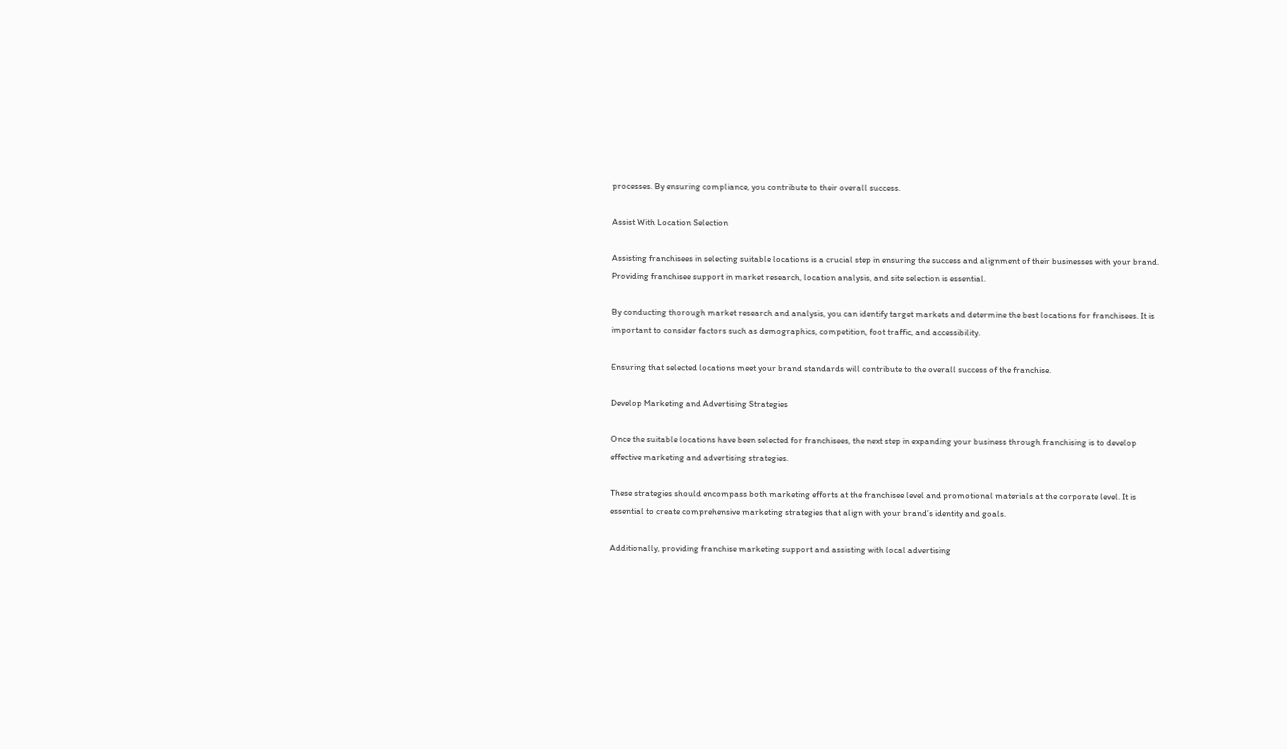processes. By ensuring compliance, you contribute to their overall success.

Assist With Location Selection

Assisting franchisees in selecting suitable locations is a crucial step in ensuring the success and alignment of their businesses with your brand. Providing franchisee support in market research, location analysis, and site selection is essential.

By conducting thorough market research and analysis, you can identify target markets and determine the best locations for franchisees. It is important to consider factors such as demographics, competition, foot traffic, and accessibility.

Ensuring that selected locations meet your brand standards will contribute to the overall success of the franchise.

Develop Marketing and Advertising Strategies

Once the suitable locations have been selected for franchisees, the next step in expanding your business through franchising is to develop effective marketing and advertising strategies.

These strategies should encompass both marketing efforts at the franchisee level and promotional materials at the corporate level. It is essential to create comprehensive marketing strategies that align with your brand’s identity and goals.

Additionally, providing franchise marketing support and assisting with local advertising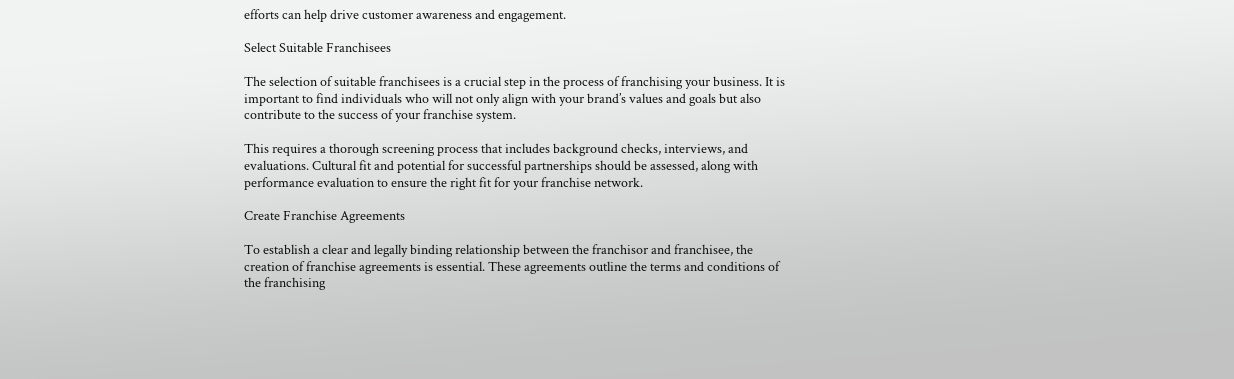efforts can help drive customer awareness and engagement.

Select Suitable Franchisees

The selection of suitable franchisees is a crucial step in the process of franchising your business. It is important to find individuals who will not only align with your brand’s values and goals but also contribute to the success of your franchise system.

This requires a thorough screening process that includes background checks, interviews, and evaluations. Cultural fit and potential for successful partnerships should be assessed, along with performance evaluation to ensure the right fit for your franchise network.

Create Franchise Agreements

To establish a clear and legally binding relationship between the franchisor and franchisee, the creation of franchise agreements is essential. These agreements outline the terms and conditions of the franchising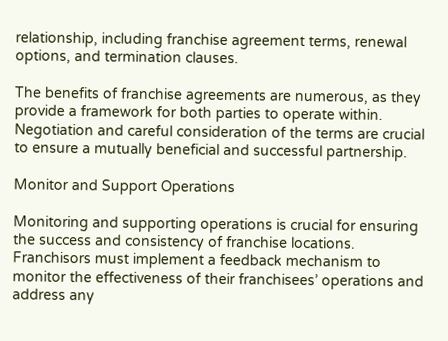relationship, including franchise agreement terms, renewal options, and termination clauses.

The benefits of franchise agreements are numerous, as they provide a framework for both parties to operate within. Negotiation and careful consideration of the terms are crucial to ensure a mutually beneficial and successful partnership.

Monitor and Support Operations

Monitoring and supporting operations is crucial for ensuring the success and consistency of franchise locations. Franchisors must implement a feedback mechanism to monitor the effectiveness of their franchisees’ operations and address any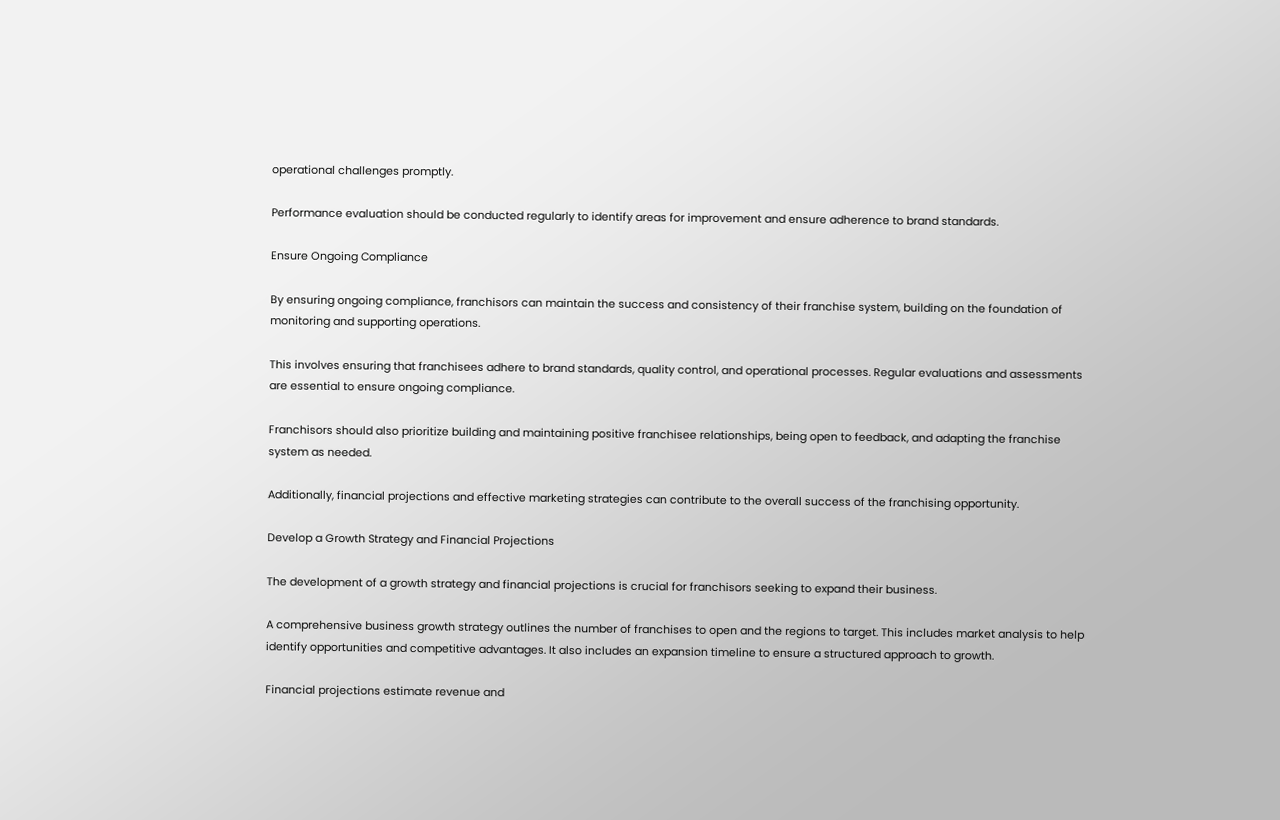operational challenges promptly.

Performance evaluation should be conducted regularly to identify areas for improvement and ensure adherence to brand standards.

Ensure Ongoing Compliance

By ensuring ongoing compliance, franchisors can maintain the success and consistency of their franchise system, building on the foundation of monitoring and supporting operations.

This involves ensuring that franchisees adhere to brand standards, quality control, and operational processes. Regular evaluations and assessments are essential to ensure ongoing compliance.

Franchisors should also prioritize building and maintaining positive franchisee relationships, being open to feedback, and adapting the franchise system as needed.

Additionally, financial projections and effective marketing strategies can contribute to the overall success of the franchising opportunity.

Develop a Growth Strategy and Financial Projections

The development of a growth strategy and financial projections is crucial for franchisors seeking to expand their business.

A comprehensive business growth strategy outlines the number of franchises to open and the regions to target. This includes market analysis to help identify opportunities and competitive advantages. It also includes an expansion timeline to ensure a structured approach to growth.

Financial projections estimate revenue and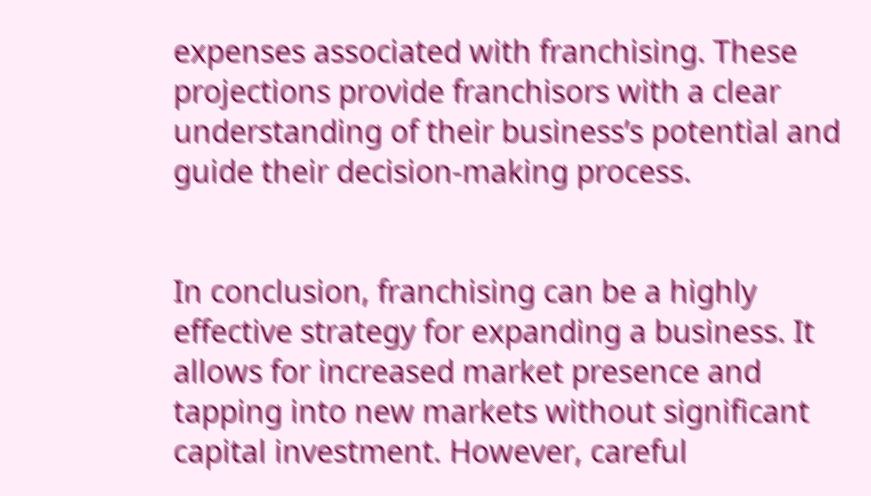expenses associated with franchising. These projections provide franchisors with a clear understanding of their business’s potential and guide their decision-making process.


In conclusion, franchising can be a highly effective strategy for expanding a business. It allows for increased market presence and tapping into new markets without significant capital investment. However, careful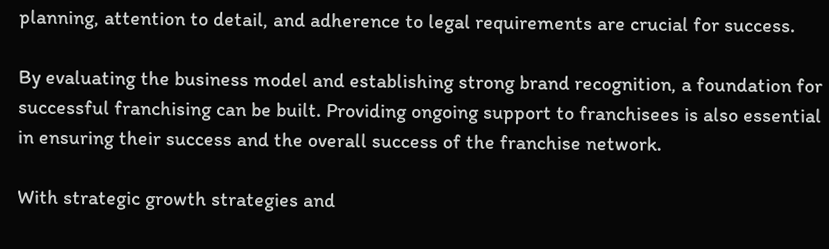planning, attention to detail, and adherence to legal requirements are crucial for success.

By evaluating the business model and establishing strong brand recognition, a foundation for successful franchising can be built. Providing ongoing support to franchisees is also essential in ensuring their success and the overall success of the franchise network.

With strategic growth strategies and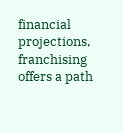financial projections, franchising offers a path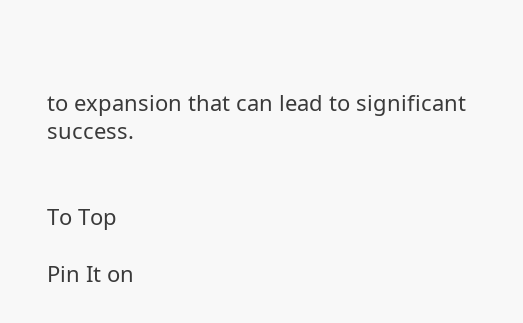to expansion that can lead to significant success.


To Top

Pin It on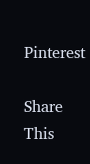Pinterest

Share This